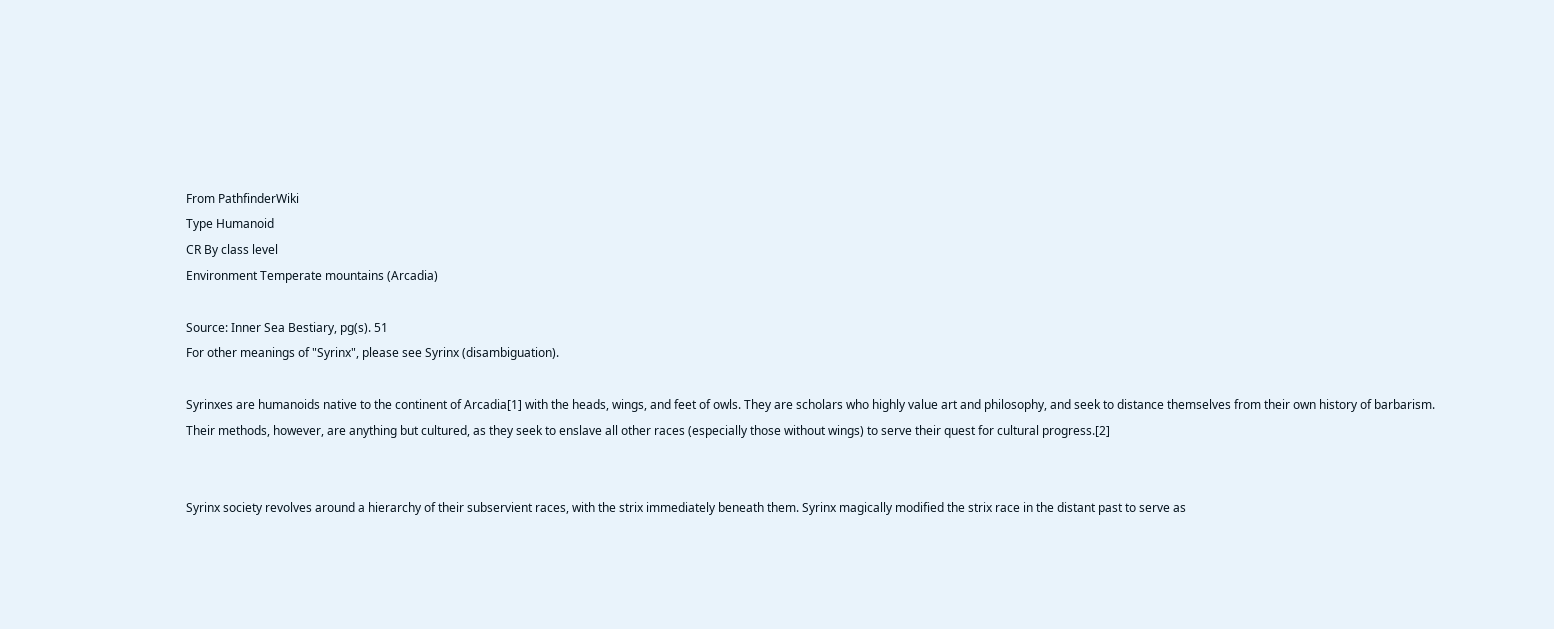From PathfinderWiki
Type Humanoid
CR By class level
Environment Temperate mountains (Arcadia)

Source: Inner Sea Bestiary, pg(s). 51
For other meanings of "Syrinx", please see Syrinx (disambiguation).

Syrinxes are humanoids native to the continent of Arcadia[1] with the heads, wings, and feet of owls. They are scholars who highly value art and philosophy, and seek to distance themselves from their own history of barbarism. Their methods, however, are anything but cultured, as they seek to enslave all other races (especially those without wings) to serve their quest for cultural progress.[2]


Syrinx society revolves around a hierarchy of their subservient races, with the strix immediately beneath them. Syrinx magically modified the strix race in the distant past to serve as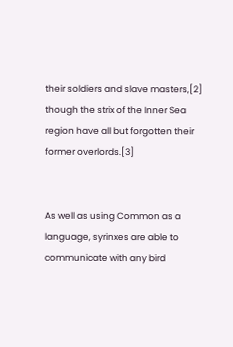their soldiers and slave masters,[2] though the strix of the Inner Sea region have all but forgotten their former overlords.[3]


As well as using Common as a language, syrinxes are able to communicate with any bird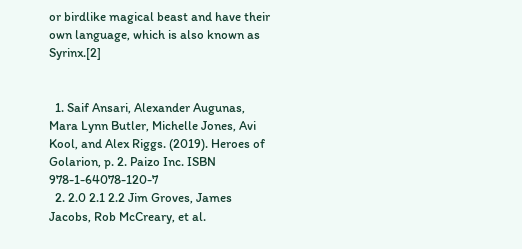or birdlike magical beast and have their own language, which is also known as Syrinx.[2]


  1. Saif Ansari, Alexander Augunas, Mara Lynn Butler, Michelle Jones, Avi Kool, and Alex Riggs. (2019). Heroes of Golarion, p. 2. Paizo Inc. ISBN 978-1-64078-120-7
  2. 2.0 2.1 2.2 Jim Groves, James Jacobs, Rob McCreary, et al.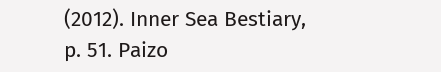(2012). Inner Sea Bestiary, p. 51. Paizo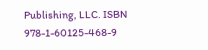Publishing, LLC. ISBN 978-1-60125-468-9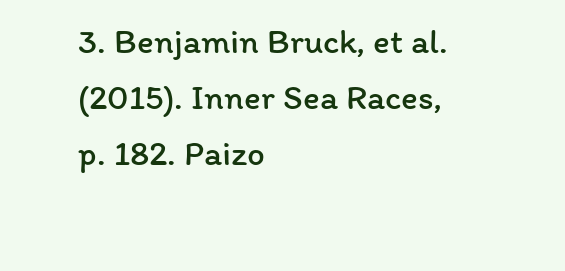3. Benjamin Bruck, et al. (2015). Inner Sea Races, p. 182. Paizo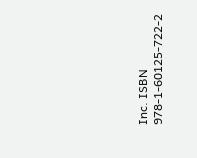Inc. ISBN 978-1-60125-722-2